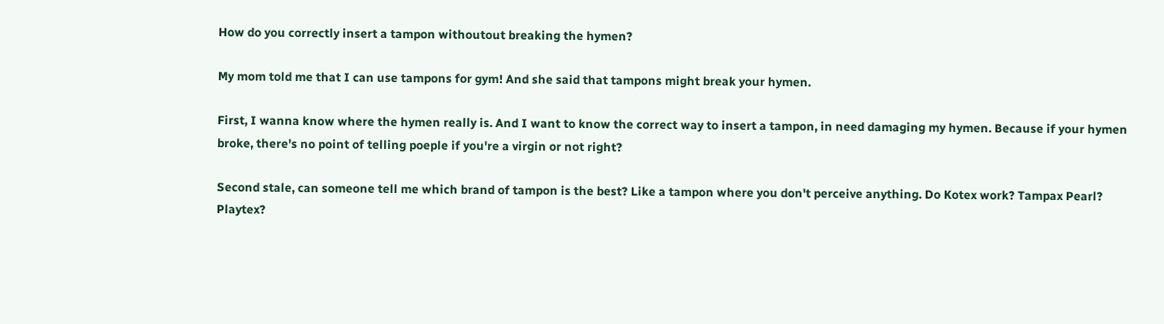How do you correctly insert a tampon withoutout breaking the hymen?

My mom told me that I can use tampons for gym! And she said that tampons might break your hymen.

First, I wanna know where the hymen really is. And I want to know the correct way to insert a tampon, in need damaging my hymen. Because if your hymen broke, there's no point of telling poeple if you're a virgin or not right?

Second stale, can someone tell me which brand of tampon is the best? Like a tampon where you don't perceive anything. Do Kotex work? Tampax Pearl? Playtex?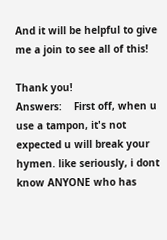And it will be helpful to give me a join to see all of this!

Thank you!
Answers:    First off, when u use a tampon, it's not expected u will break your hymen. like seriously, i dont know ANYONE who has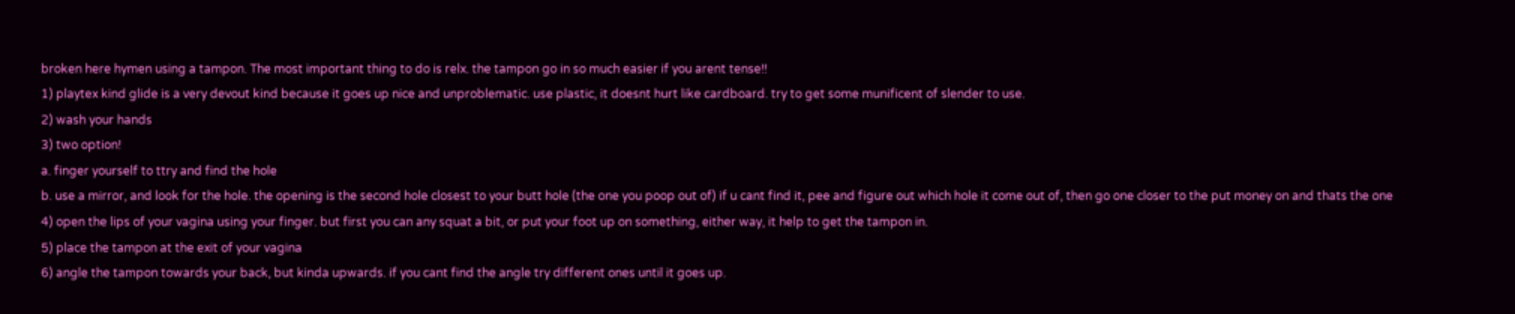broken here hymen using a tampon. The most important thing to do is relx. the tampon go in so much easier if you arent tense!!
1) playtex kind glide is a very devout kind because it goes up nice and unproblematic. use plastic, it doesnt hurt like cardboard. try to get some munificent of slender to use.
2) wash your hands
3) two option!
a. finger yourself to ttry and find the hole
b. use a mirror, and look for the hole. the opening is the second hole closest to your butt hole (the one you poop out of) if u cant find it, pee and figure out which hole it come out of, then go one closer to the put money on and thats the one
4) open the lips of your vagina using your finger. but first you can any squat a bit, or put your foot up on something, either way, it help to get the tampon in.
5) place the tampon at the exit of your vagina
6) angle the tampon towards your back, but kinda upwards. if you cant find the angle try different ones until it goes up.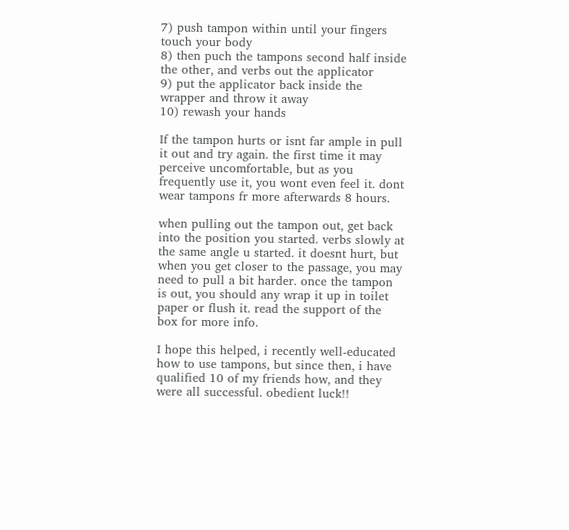7) push tampon within until your fingers touch your body
8) then puch the tampons second half inside the other, and verbs out the applicator
9) put the applicator back inside the wrapper and throw it away
10) rewash your hands

If the tampon hurts or isnt far ample in pull it out and try again. the first time it may perceive uncomfortable, but as you frequently use it, you wont even feel it. dont wear tampons fr more afterwards 8 hours.

when pulling out the tampon out, get back into the position you started. verbs slowly at the same angle u started. it doesnt hurt, but when you get closer to the passage, you may need to pull a bit harder. once the tampon is out, you should any wrap it up in toilet paper or flush it. read the support of the box for more info.

I hope this helped, i recently well-educated how to use tampons, but since then, i have qualified 10 of my friends how, and they were all successful. obedient luck!!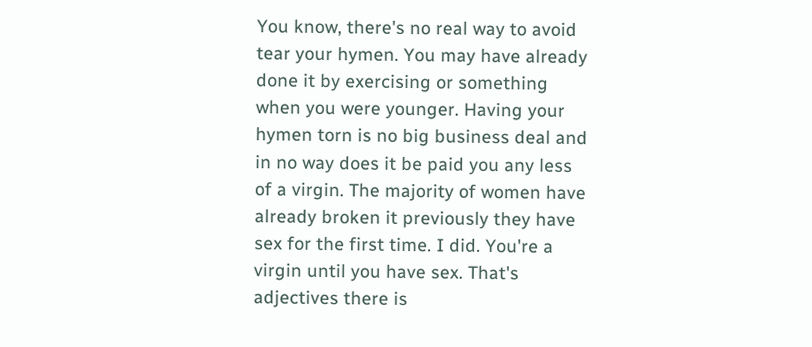You know, there's no real way to avoid tear your hymen. You may have already done it by exercising or something when you were younger. Having your hymen torn is no big business deal and in no way does it be paid you any less of a virgin. The majority of women have already broken it previously they have sex for the first time. I did. You're a virgin until you have sex. That's adjectives there is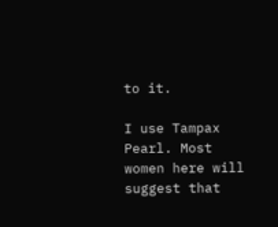to it.

I use Tampax Pearl. Most women here will suggest that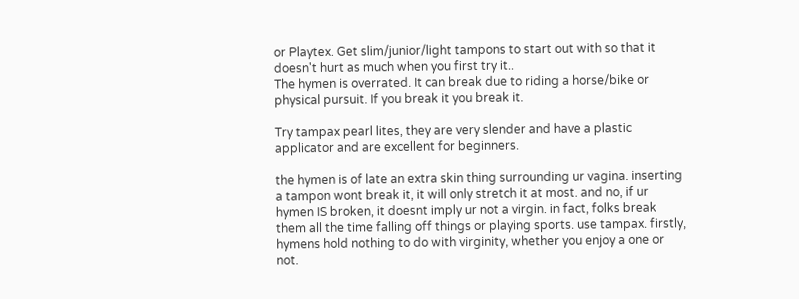or Playtex. Get slim/junior/light tampons to start out with so that it doesn't hurt as much when you first try it..
The hymen is overrated. It can break due to riding a horse/bike or physical pursuit. If you break it you break it.

Try tampax pearl lites, they are very slender and have a plastic applicator and are excellent for beginners.

the hymen is of late an extra skin thing surrounding ur vagina. inserting a tampon wont break it, it will only stretch it at most. and no, if ur hymen IS broken, it doesnt imply ur not a virgin. in fact, folks break them all the time falling off things or playing sports. use tampax. firstly, hymens hold nothing to do with virginity, whether you enjoy a one or not.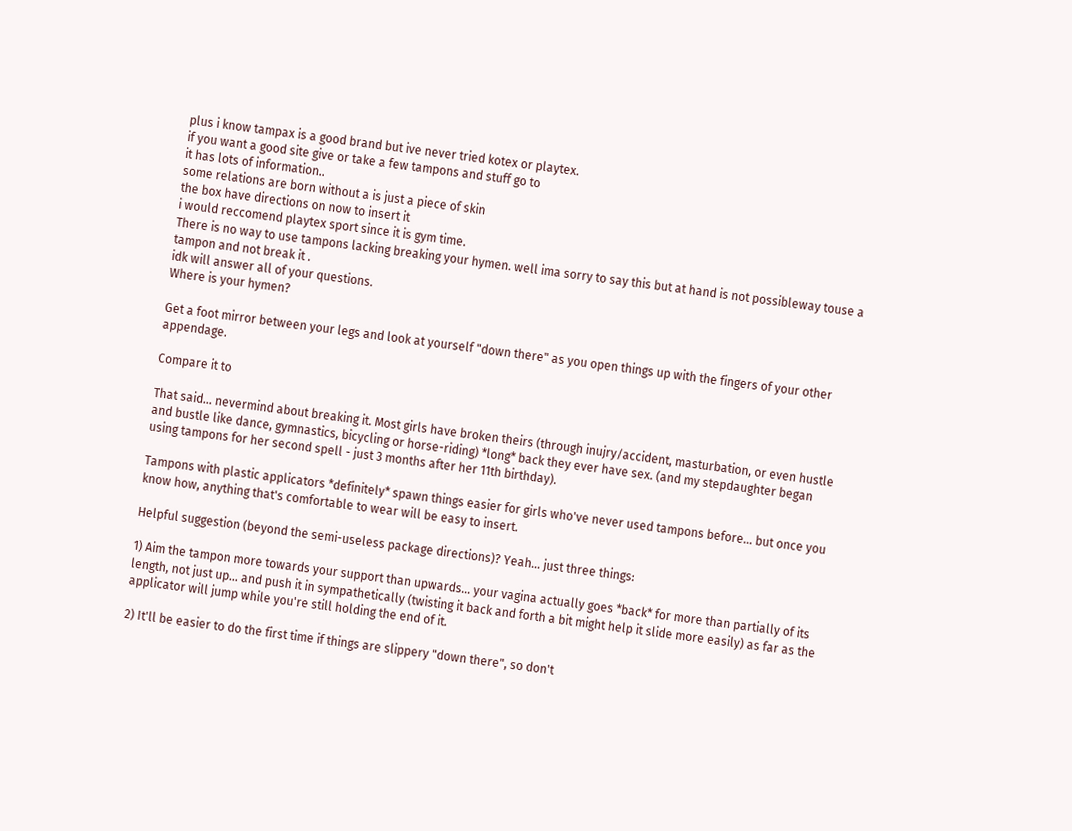plus i know tampax is a good brand but ive never tried kotex or playtex.
if you want a good site give or take a few tampons and stuff go to
it has lots of information..
some relations are born without a is just a piece of skin
the box have directions on now to insert it
i would reccomend playtex sport since it is gym time.
There is no way to use tampons lacking breaking your hymen. well ima sorry to say this but at hand is not possibleway touse a tampon and not break it .
idk will answer all of your questions.
Where is your hymen?

Get a foot mirror between your legs and look at yourself "down there" as you open things up with the fingers of your other appendage.

Compare it to

That said... nevermind about breaking it. Most girls have broken theirs (through inujry/accident, masturbation, or even hustle and bustle like dance, gymnastics, bicycling or horse-riding) *long* back they ever have sex. (and my stepdaughter began using tampons for her second spell - just 3 months after her 11th birthday).

Tampons with plastic applicators *definitely* spawn things easier for girls who've never used tampons before... but once you know how, anything that's comfortable to wear will be easy to insert.

Helpful suggestion (beyond the semi-useless package directions)? Yeah... just three things:

1) Aim the tampon more towards your support than upwards... your vagina actually goes *back* for more than partially of its length, not just up... and push it in sympathetically (twisting it back and forth a bit might help it slide more easily) as far as the applicator will jump while you're still holding the end of it.

2) It'll be easier to do the first time if things are slippery "down there", so don't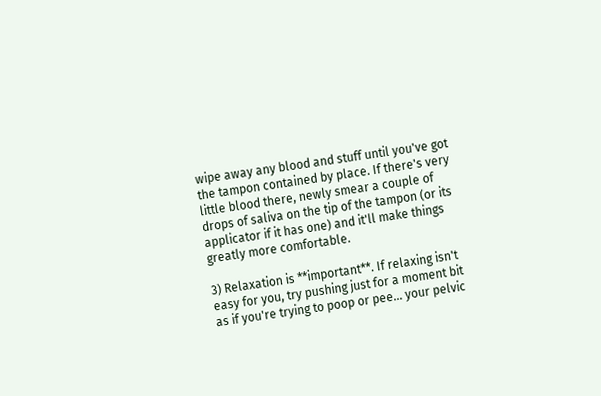wipe away any blood and stuff until you've got the tampon contained by place. If there's very little blood there, newly smear a couple of drops of saliva on the tip of the tampon (or its applicator if it has one) and it'll make things greatly more comfortable.

3) Relaxation is **important**. If relaxing isn't easy for you, try pushing just for a moment bit as if you're trying to poop or pee... your pelvic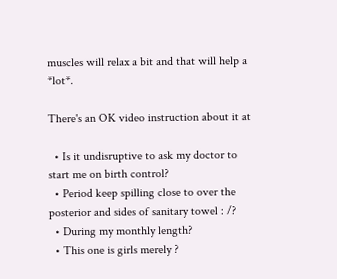muscles will relax a bit and that will help a *lot*.

There's an OK video instruction about it at

  • Is it undisruptive to ask my doctor to start me on birth control?
  • Period keep spilling close to over the posterior and sides of sanitary towel : /?
  • During my monthly length?
  • This one is girls merely ?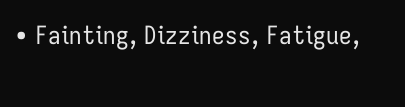• Fainting, Dizziness, Fatigue,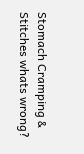Stomach Cramping & Stitches whats wrong?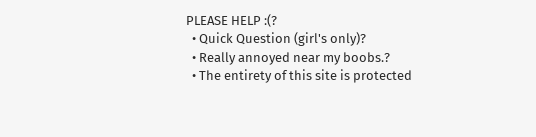PLEASE HELP :(?
  • Quick Question (girl's only)?
  • Really annoyed near my boobs.?
  • The entirety of this site is protected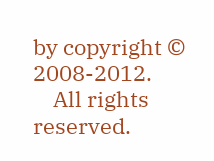by copyright © 2008-2012.
    All rights reserved.